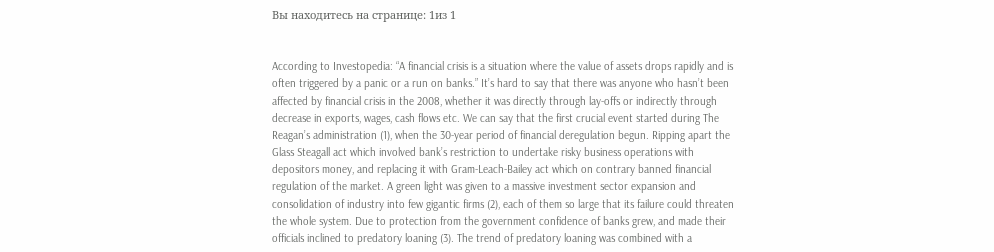Вы находитесь на странице: 1из 1


According to Investopedia: “A financial crisis is a situation where the value of assets drops rapidly and is often triggered by a panic or a run on banks.” It’s hard to say that there was anyone who hasn’t been affected by financial crisis in the 2008, whether it was directly through lay-offs or indirectly through decrease in exports, wages, cash flows etc. We can say that the first crucial event started during The Reagan’s administration (1), when the 30-year period of financial deregulation begun. Ripping apart the Glass Steagall act which involved bank’s restriction to undertake risky business operations with depositors money, and replacing it with Gram-Leach-Bailey act which on contrary banned financial regulation of the market. A green light was given to a massive investment sector expansion and consolidation of industry into few gigantic firms (2), each of them so large that its failure could threaten the whole system. Due to protection from the government confidence of banks grew, and made their officials inclined to predatory loaning (3). The trend of predatory loaning was combined with a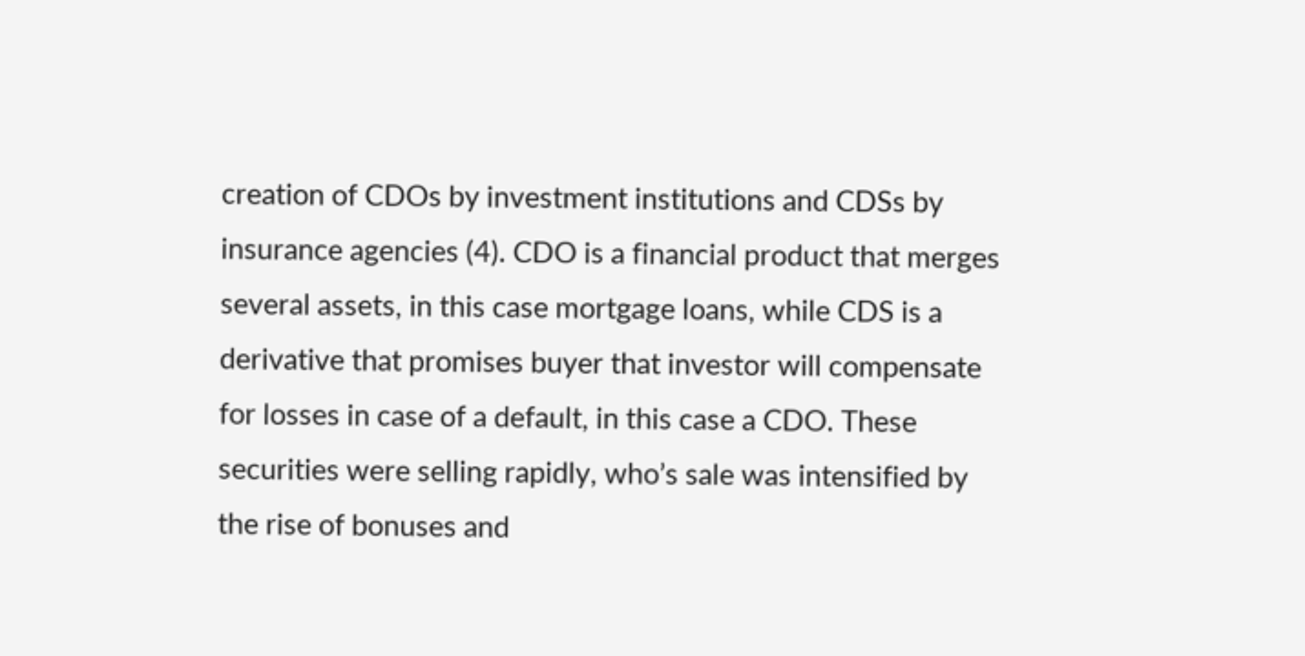creation of CDOs by investment institutions and CDSs by insurance agencies (4). CDO is a financial product that merges several assets, in this case mortgage loans, while CDS is a derivative that promises buyer that investor will compensate for losses in case of a default, in this case a CDO. These securities were selling rapidly, who’s sale was intensified by the rise of bonuses and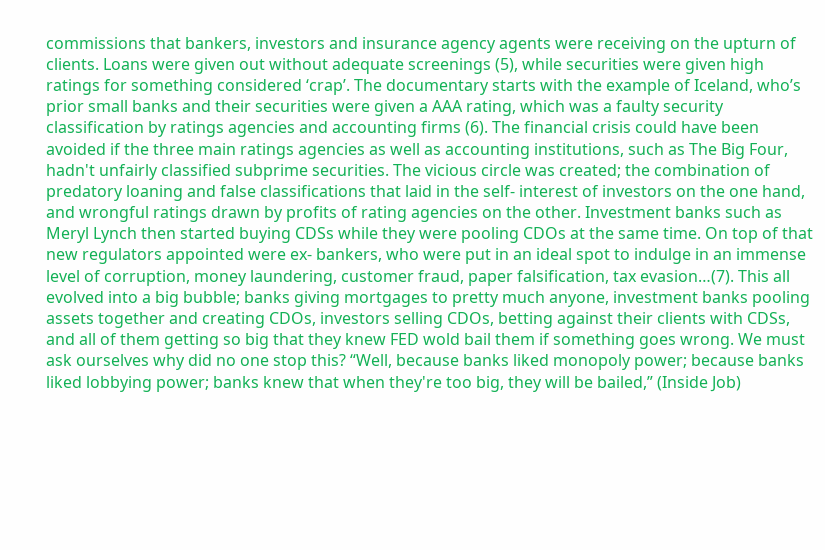commissions that bankers, investors and insurance agency agents were receiving on the upturn of clients. Loans were given out without adequate screenings (5), while securities were given high ratings for something considered ‘crap’. The documentary starts with the example of Iceland, who’s prior small banks and their securities were given a AAA rating, which was a faulty security classification by ratings agencies and accounting firms (6). The financial crisis could have been avoided if the three main ratings agencies as well as accounting institutions, such as The Big Four, hadn't unfairly classified subprime securities. The vicious circle was created; the combination of predatory loaning and false classifications that laid in the self- interest of investors on the one hand, and wrongful ratings drawn by profits of rating agencies on the other. Investment banks such as Meryl Lynch then started buying CDSs while they were pooling CDOs at the same time. On top of that new regulators appointed were ex- bankers, who were put in an ideal spot to indulge in an immense level of corruption, money laundering, customer fraud, paper falsification, tax evasion…(7). This all evolved into a big bubble; banks giving mortgages to pretty much anyone, investment banks pooling assets together and creating CDOs, investors selling CDOs, betting against their clients with CDSs, and all of them getting so big that they knew FED wold bail them if something goes wrong. We must ask ourselves why did no one stop this? “Well, because banks liked monopoly power; because banks liked lobbying power; banks knew that when they're too big, they will be bailed,” (Inside Job)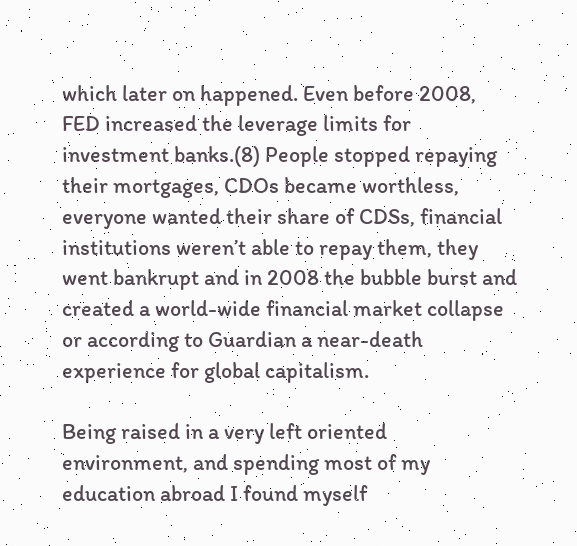which later on happened. Even before 2008, FED increased the leverage limits for investment banks.(8) People stopped repaying their mortgages, CDOs became worthless, everyone wanted their share of CDSs, financial institutions weren’t able to repay them, they went bankrupt and in 2008 the bubble burst and created a world-wide financial market collapse or according to Guardian a near-death experience for global capitalism.

Being raised in a very left oriented environment, and spending most of my education abroad I found myself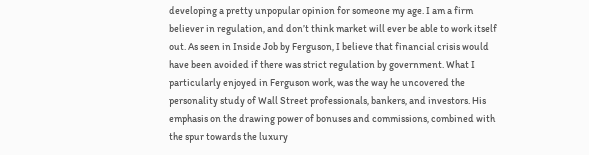developing a pretty unpopular opinion for someone my age. I am a firm believer in regulation, and don’t think market will ever be able to work itself out. As seen in Inside Job by Ferguson, I believe that financial crisis would have been avoided if there was strict regulation by government. What I particularly enjoyed in Ferguson work, was the way he uncovered the personality study of Wall Street professionals, bankers, and investors. His emphasis on the drawing power of bonuses and commissions, combined with the spur towards the luxury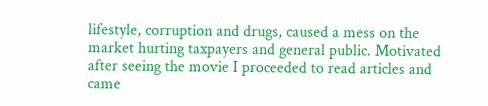lifestyle, corruption and drugs, caused a mess on the market hurting taxpayers and general public. Motivated after seeing the movie I proceeded to read articles and came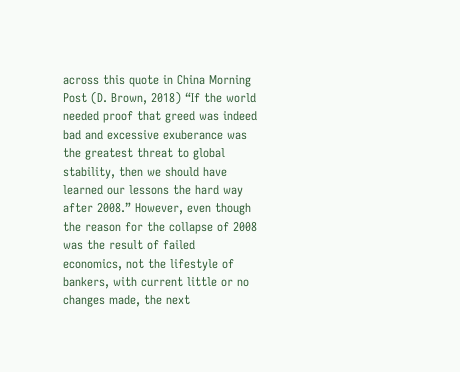across this quote in China Morning Post (D. Brown, 2018) “If the world needed proof that greed was indeed bad and excessive exuberance was the greatest threat to global stability, then we should have learned our lessons the hard way after 2008.” However, even though the reason for the collapse of 2008 was the result of failed economics, not the lifestyle of bankers, with current little or no changes made, the next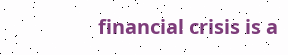financial crisis is a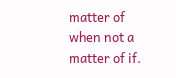matter of when not a matter of if.